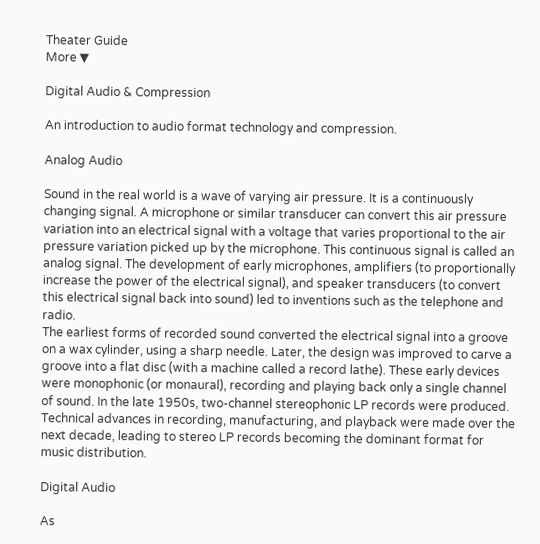Theater Guide
More ▼

Digital Audio & Compression

An introduction to audio format technology and compression.

Analog Audio

Sound in the real world is a wave of varying air pressure. It is a continuously changing signal. A microphone or similar transducer can convert this air pressure variation into an electrical signal with a voltage that varies proportional to the air pressure variation picked up by the microphone. This continuous signal is called an analog signal. The development of early microphones, amplifiers (to proportionally increase the power of the electrical signal), and speaker transducers (to convert this electrical signal back into sound) led to inventions such as the telephone and radio.
The earliest forms of recorded sound converted the electrical signal into a groove on a wax cylinder, using a sharp needle. Later, the design was improved to carve a groove into a flat disc (with a machine called a record lathe). These early devices were monophonic (or monaural), recording and playing back only a single channel of sound. In the late 1950s, two-channel stereophonic LP records were produced. Technical advances in recording, manufacturing, and playback were made over the next decade, leading to stereo LP records becoming the dominant format for music distribution.

Digital Audio

As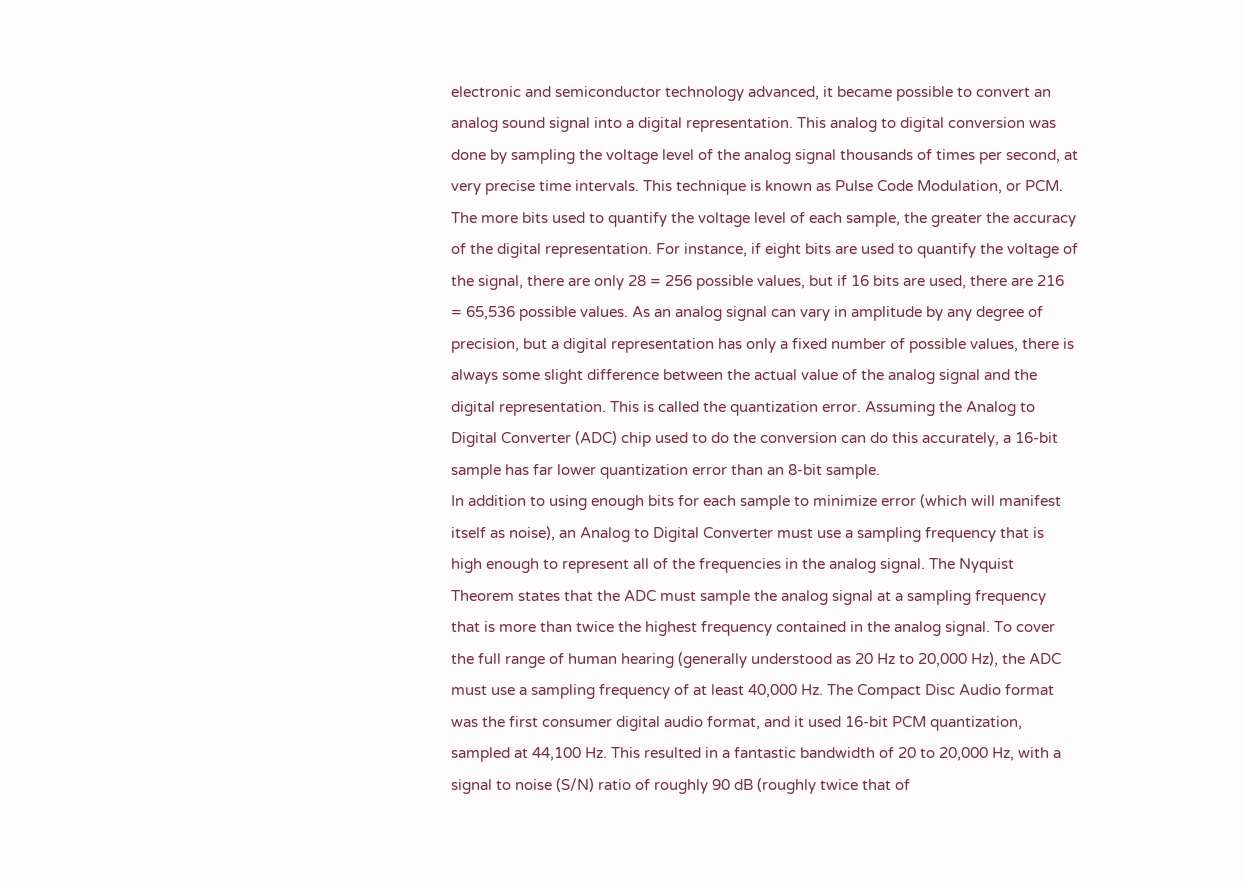electronic and semiconductor technology advanced, it became possible to convert an analog sound signal into a digital representation. This analog to digital conversion was done by sampling the voltage level of the analog signal thousands of times per second, at very precise time intervals. This technique is known as Pulse Code Modulation, or PCM. The more bits used to quantify the voltage level of each sample, the greater the accuracy of the digital representation. For instance, if eight bits are used to quantify the voltage of the signal, there are only 28 = 256 possible values, but if 16 bits are used, there are 216 = 65,536 possible values. As an analog signal can vary in amplitude by any degree of precision, but a digital representation has only a fixed number of possible values, there is always some slight difference between the actual value of the analog signal and the digital representation. This is called the quantization error. Assuming the Analog to Digital Converter (ADC) chip used to do the conversion can do this accurately, a 16-bit sample has far lower quantization error than an 8-bit sample.
In addition to using enough bits for each sample to minimize error (which will manifest itself as noise), an Analog to Digital Converter must use a sampling frequency that is high enough to represent all of the frequencies in the analog signal. The Nyquist Theorem states that the ADC must sample the analog signal at a sampling frequency that is more than twice the highest frequency contained in the analog signal. To cover the full range of human hearing (generally understood as 20 Hz to 20,000 Hz), the ADC must use a sampling frequency of at least 40,000 Hz. The Compact Disc Audio format was the first consumer digital audio format, and it used 16-bit PCM quantization, sampled at 44,100 Hz. This resulted in a fantastic bandwidth of 20 to 20,000 Hz, with a signal to noise (S/N) ratio of roughly 90 dB (roughly twice that of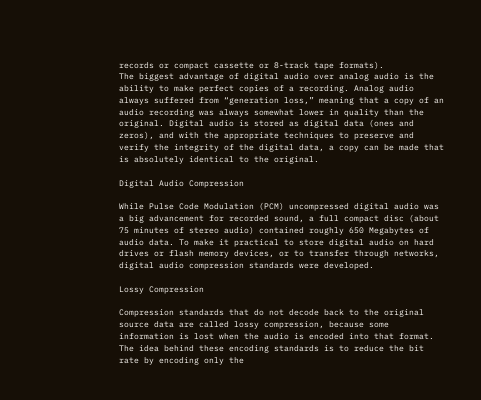records or compact cassette or 8-track tape formats).
The biggest advantage of digital audio over analog audio is the ability to make perfect copies of a recording. Analog audio always suffered from “generation loss,” meaning that a copy of an audio recording was always somewhat lower in quality than the original. Digital audio is stored as digital data (ones and zeros), and with the appropriate techniques to preserve and verify the integrity of the digital data, a copy can be made that is absolutely identical to the original.

Digital Audio Compression

While Pulse Code Modulation (PCM) uncompressed digital audio was a big advancement for recorded sound, a full compact disc (about 75 minutes of stereo audio) contained roughly 650 Megabytes of audio data. To make it practical to store digital audio on hard drives or flash memory devices, or to transfer through networks, digital audio compression standards were developed.

Lossy Compression

Compression standards that do not decode back to the original source data are called lossy compression, because some information is lost when the audio is encoded into that format. The idea behind these encoding standards is to reduce the bit rate by encoding only the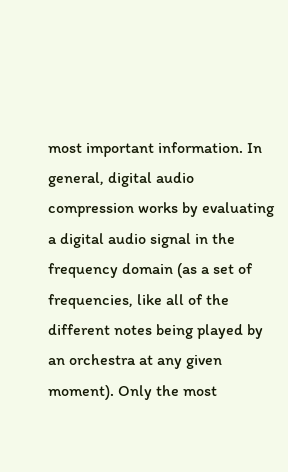most important information. In general, digital audio compression works by evaluating a digital audio signal in the frequency domain (as a set of frequencies, like all of the different notes being played by an orchestra at any given moment). Only the most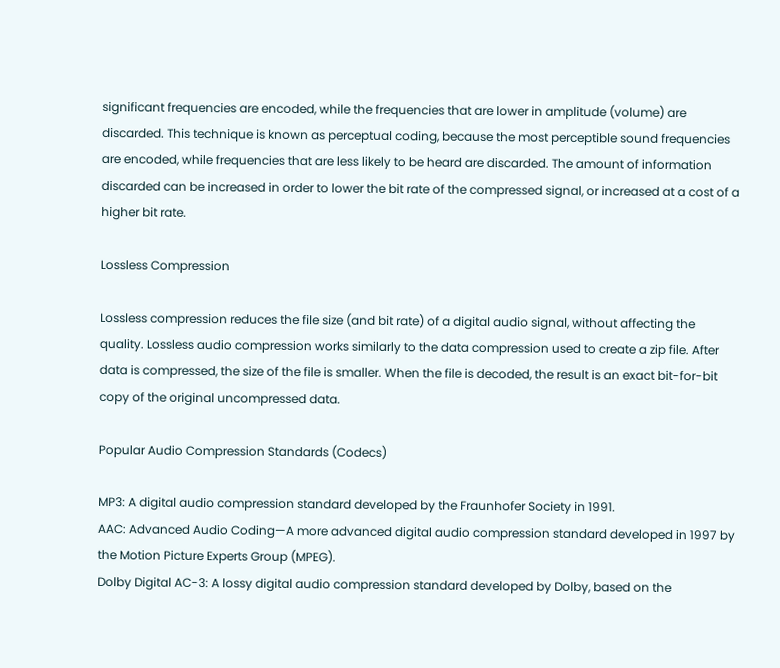significant frequencies are encoded, while the frequencies that are lower in amplitude (volume) are discarded. This technique is known as perceptual coding, because the most perceptible sound frequencies are encoded, while frequencies that are less likely to be heard are discarded. The amount of information discarded can be increased in order to lower the bit rate of the compressed signal, or increased at a cost of a higher bit rate.

Lossless Compression

Lossless compression reduces the file size (and bit rate) of a digital audio signal, without affecting the quality. Lossless audio compression works similarly to the data compression used to create a zip file. After data is compressed, the size of the file is smaller. When the file is decoded, the result is an exact bit-for-bit copy of the original uncompressed data.

Popular Audio Compression Standards (Codecs)

MP3: A digital audio compression standard developed by the Fraunhofer Society in 1991.
AAC: Advanced Audio Coding—A more advanced digital audio compression standard developed in 1997 by the Motion Picture Experts Group (MPEG).
Dolby Digital AC-3: A lossy digital audio compression standard developed by Dolby, based on the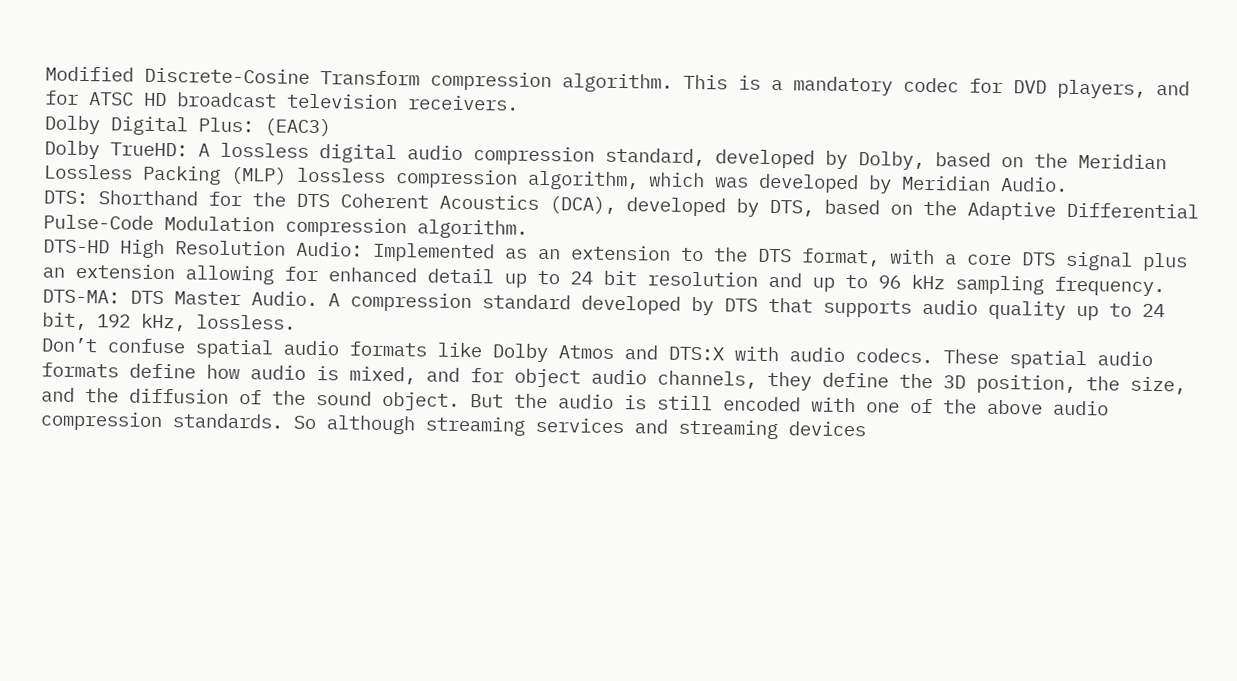Modified Discrete-Cosine Transform compression algorithm. This is a mandatory codec for DVD players, and for ATSC HD broadcast television receivers.
Dolby Digital Plus: (EAC3)
Dolby TrueHD: A lossless digital audio compression standard, developed by Dolby, based on the Meridian Lossless Packing (MLP) lossless compression algorithm, which was developed by Meridian Audio.
DTS: Shorthand for the DTS Coherent Acoustics (DCA), developed by DTS, based on the Adaptive Differential Pulse-Code Modulation compression algorithm.
DTS-HD High Resolution Audio: Implemented as an extension to the DTS format, with a core DTS signal plus an extension allowing for enhanced detail up to 24 bit resolution and up to 96 kHz sampling frequency.
DTS-MA: DTS Master Audio. A compression standard developed by DTS that supports audio quality up to 24 bit, 192 kHz, lossless.
Don’t confuse spatial audio formats like Dolby Atmos and DTS:X with audio codecs. These spatial audio formats define how audio is mixed, and for object audio channels, they define the 3D position, the size, and the diffusion of the sound object. But the audio is still encoded with one of the above audio compression standards. So although streaming services and streaming devices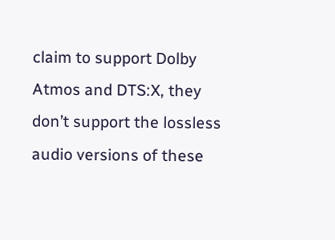claim to support Dolby Atmos and DTS:X, they don’t support the lossless audio versions of these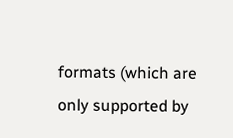formats (which are only supported by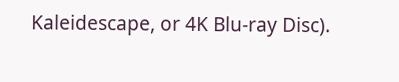Kaleidescape, or 4K Blu-ray Disc).